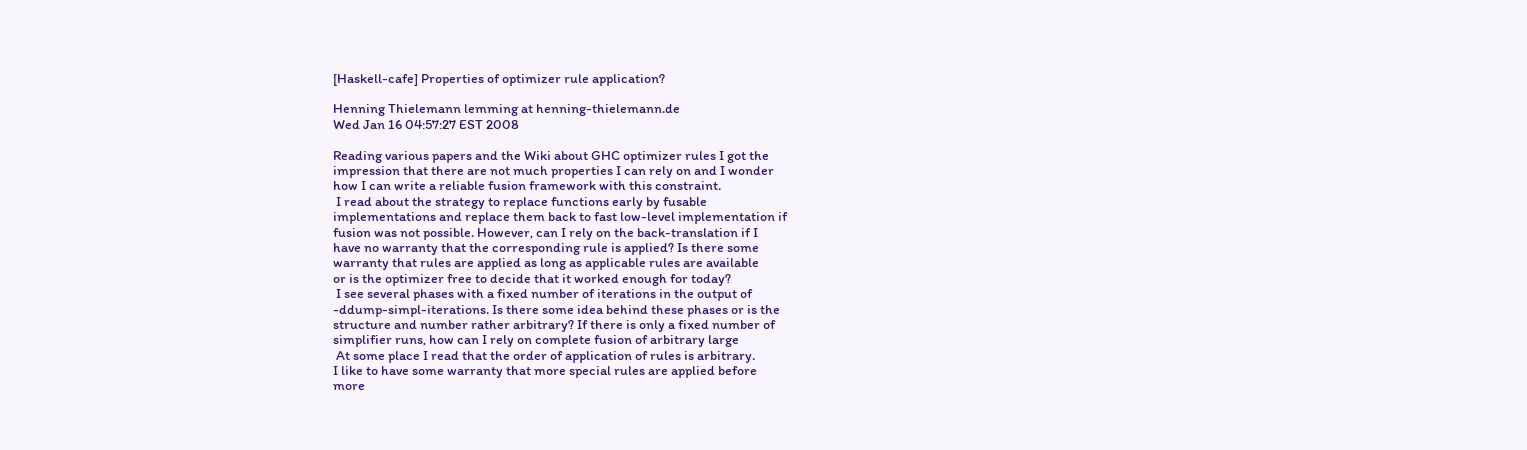[Haskell-cafe] Properties of optimizer rule application?

Henning Thielemann lemming at henning-thielemann.de
Wed Jan 16 04:57:27 EST 2008

Reading various papers and the Wiki about GHC optimizer rules I got the
impression that there are not much properties I can rely on and I wonder
how I can write a reliable fusion framework with this constraint.
 I read about the strategy to replace functions early by fusable
implementations and replace them back to fast low-level implementation if
fusion was not possible. However, can I rely on the back-translation if I
have no warranty that the corresponding rule is applied? Is there some
warranty that rules are applied as long as applicable rules are available
or is the optimizer free to decide that it worked enough for today?
 I see several phases with a fixed number of iterations in the output of
-ddump-simpl-iterations. Is there some idea behind these phases or is the
structure and number rather arbitrary? If there is only a fixed number of
simplifier runs, how can I rely on complete fusion of arbitrary large
 At some place I read that the order of application of rules is arbitrary.
I like to have some warranty that more special rules are applied before
more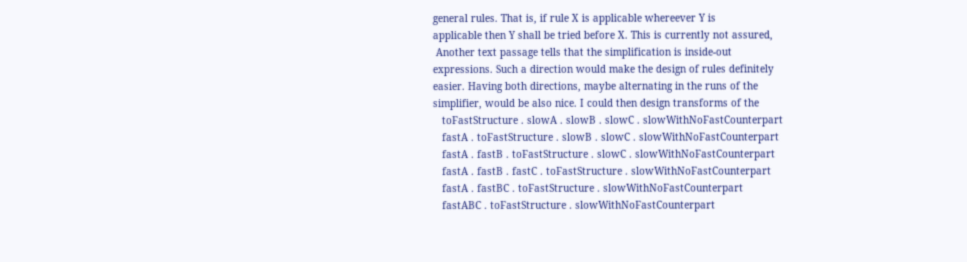general rules. That is, if rule X is applicable whereever Y is
applicable then Y shall be tried before X. This is currently not assured,
 Another text passage tells that the simplification is inside-out
expressions. Such a direction would make the design of rules definitely
easier. Having both directions, maybe alternating in the runs of the
simplifier, would be also nice. I could then design transforms of the
   toFastStructure . slowA . slowB . slowC . slowWithNoFastCounterpart
   fastA . toFastStructure . slowB . slowC . slowWithNoFastCounterpart
   fastA . fastB . toFastStructure . slowC . slowWithNoFastCounterpart
   fastA . fastB . fastC . toFastStructure . slowWithNoFastCounterpart
   fastA . fastBC . toFastStructure . slowWithNoFastCounterpart
   fastABC . toFastStructure . slowWithNoFastCounterpart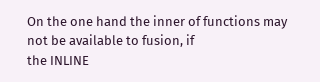On the one hand the inner of functions may not be available to fusion, if
the INLINE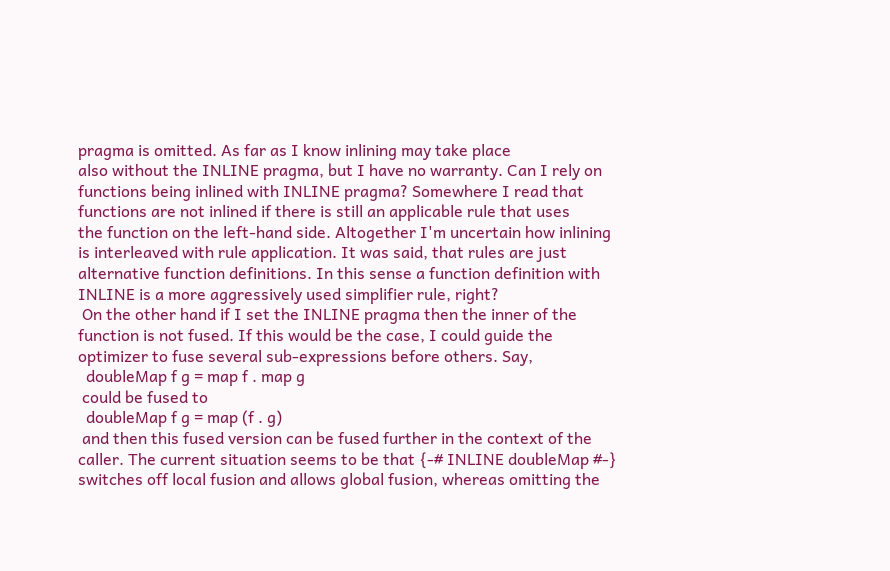pragma is omitted. As far as I know inlining may take place
also without the INLINE pragma, but I have no warranty. Can I rely on
functions being inlined with INLINE pragma? Somewhere I read that
functions are not inlined if there is still an applicable rule that uses
the function on the left-hand side. Altogether I'm uncertain how inlining
is interleaved with rule application. It was said, that rules are just
alternative function definitions. In this sense a function definition with
INLINE is a more aggressively used simplifier rule, right?
 On the other hand if I set the INLINE pragma then the inner of the
function is not fused. If this would be the case, I could guide the
optimizer to fuse several sub-expressions before others. Say,
  doubleMap f g = map f . map g
 could be fused to
  doubleMap f g = map (f . g)
 and then this fused version can be fused further in the context of the
caller. The current situation seems to be that {-# INLINE doubleMap #-}
switches off local fusion and allows global fusion, whereas omitting the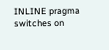INLINE pragma switches on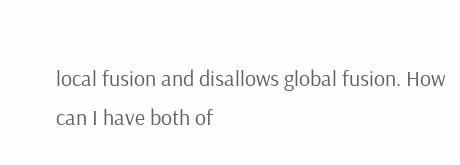local fusion and disallows global fusion. How
can I have both of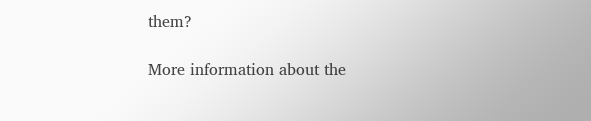them?

More information about the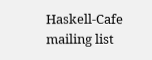Haskell-Cafe mailing list